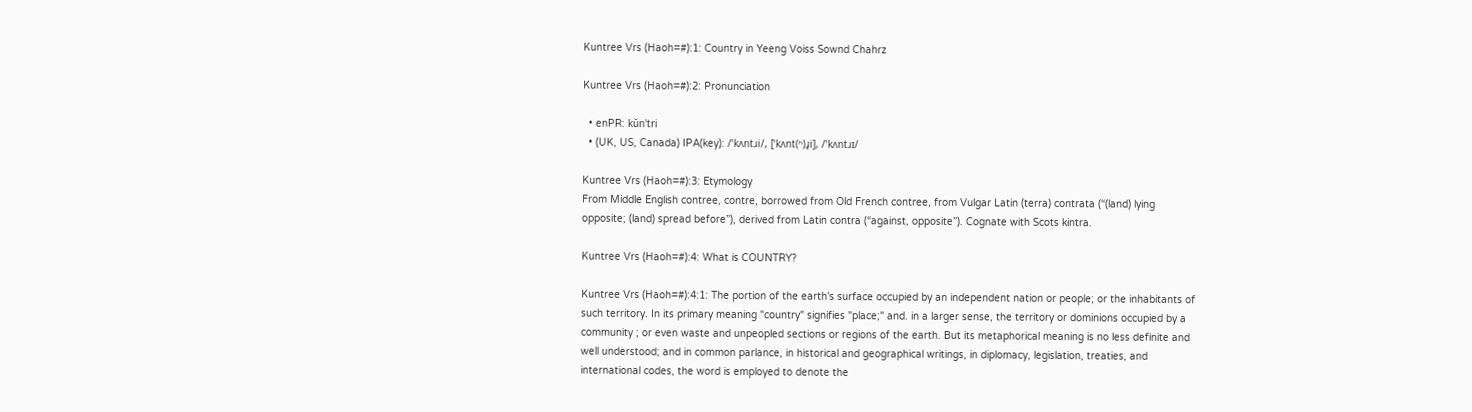Kuntree Vrs (Haoh=#):1: Country in Yeeng Voiss Sownd Chahrz

Kuntree Vrs (Haoh=#):2: Pronunciation

  • enPR: kŭn'tri
  • (UK, US, Canada) IPA(key): /ˈkʌntɹi/, [ˈkʌnt(ʰ)ɹ̥i], /ˈkʌntɹɪ/

Kuntree Vrs (Haoh=#):3: Etymology
From Middle English contree, contre, borrowed from Old French contree, from Vulgar Latin (terra) contrata (“(land) lying opposite; (land) spread before”), derived from Latin contra (“against, opposite”). Cognate with Scots kintra.

Kuntree Vrs (Haoh=#):4: What is COUNTRY?

Kuntree Vrs (Haoh=#):4:1: The portion of the earth's surface occupied by an independent nation or people; or the inhabitants of such territory. In its primary meaning "country" signifies "place;" and. in a larger sense, the territory or dominions occupied by a community ; or even waste and unpeopled sections or regions of the earth. But its metaphorical meaning is no less definite and well understood; and in common parlance, in historical and geographical writings, in diplomacy, legislation, treaties, and international codes, the word is employed to denote the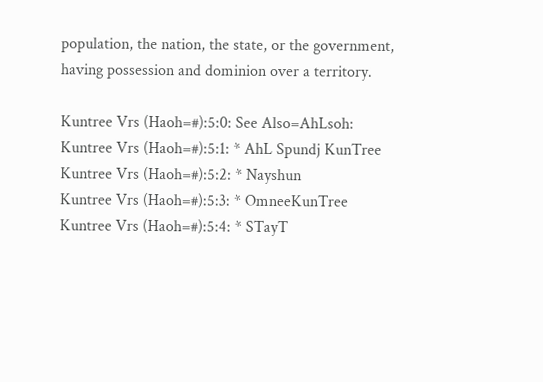population, the nation, the state, or the government, having possession and dominion over a territory.

Kuntree Vrs (Haoh=#):5:0: See Also=AhLsoh:
Kuntree Vrs (Haoh=#):5:1: * AhL Spundj KunTree
Kuntree Vrs (Haoh=#):5:2: * Nayshun
Kuntree Vrs (Haoh=#):5:3: * OmneeKunTree
Kuntree Vrs (Haoh=#):5:4: * STayT